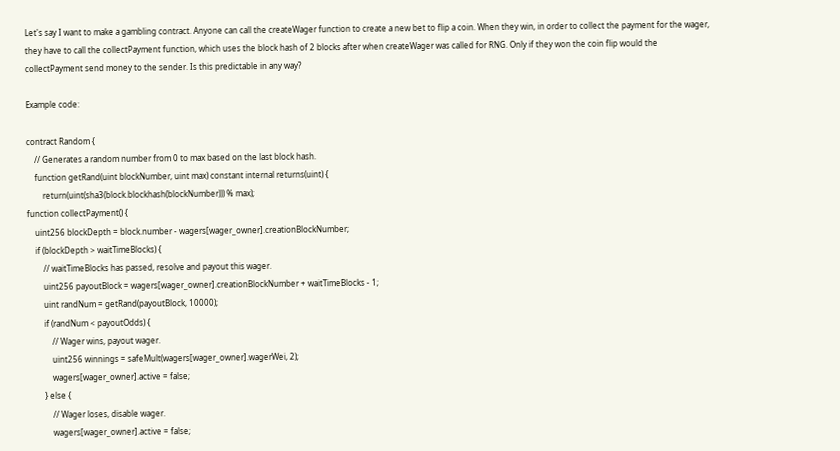Let's say I want to make a gambling contract. Anyone can call the createWager function to create a new bet to flip a coin. When they win, in order to collect the payment for the wager, they have to call the collectPayment function, which uses the block hash of 2 blocks after when createWager was called for RNG. Only if they won the coin flip would the collectPayment send money to the sender. Is this predictable in any way?

Example code:

contract Random {
    // Generates a random number from 0 to max based on the last block hash.
    function getRand(uint blockNumber, uint max) constant internal returns(uint) {
        return(uint(sha3(block.blockhash(blockNumber))) % max);
function collectPayment() {
    uint256 blockDepth = block.number - wagers[wager_owner].creationBlockNumber;
    if (blockDepth > waitTimeBlocks) {
        // waitTimeBlocks has passed, resolve and payout this wager.
        uint256 payoutBlock = wagers[wager_owner].creationBlockNumber + waitTimeBlocks - 1;
        uint randNum = getRand(payoutBlock, 10000);
        if (randNum < payoutOdds) {
            // Wager wins, payout wager.
            uint256 winnings = safeMult(wagers[wager_owner].wagerWei, 2);
            wagers[wager_owner].active = false;
        } else {
            // Wager loses, disable wager.
            wagers[wager_owner].active = false;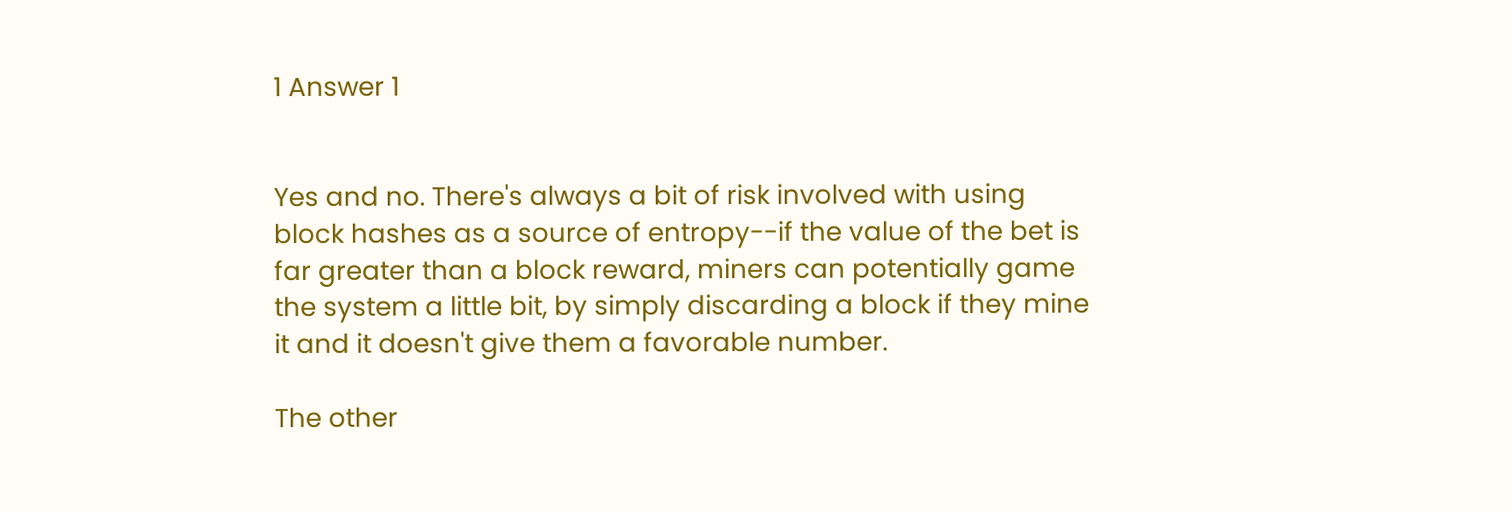1 Answer 1


Yes and no. There's always a bit of risk involved with using block hashes as a source of entropy--if the value of the bet is far greater than a block reward, miners can potentially game the system a little bit, by simply discarding a block if they mine it and it doesn't give them a favorable number.

The other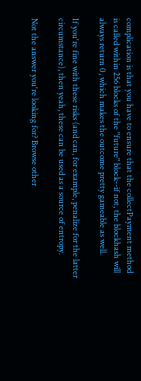complication is that you have to ensure that the collectPayment method is called within 256 blocks of the "future" block--if not, the blockhash will always return 0, which makes the outcome pretty gameable as well.

If you're fine with these risks (and can, for example, penalize for the latter circumstance), then yeah, these can be used as a source of entropy.

Not the answer you're looking for? Browse other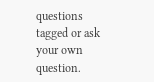questions tagged or ask your own question.